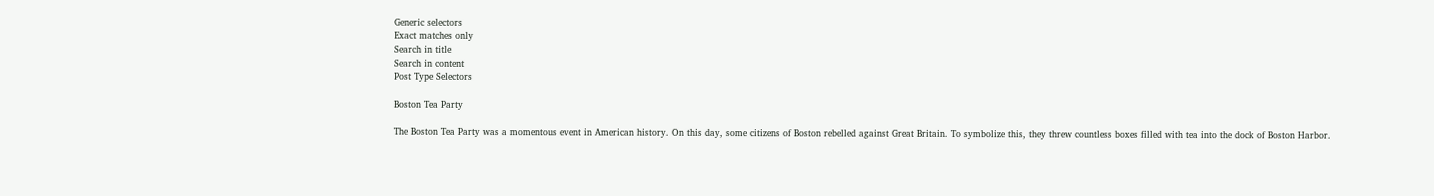Generic selectors
Exact matches only
Search in title
Search in content
Post Type Selectors

Boston Tea Party

The Boston Tea Party was a momentous event in American history. On this day, some citizens of Boston rebelled against Great Britain. To symbolize this, they threw countless boxes filled with tea into the dock of Boston Harbor.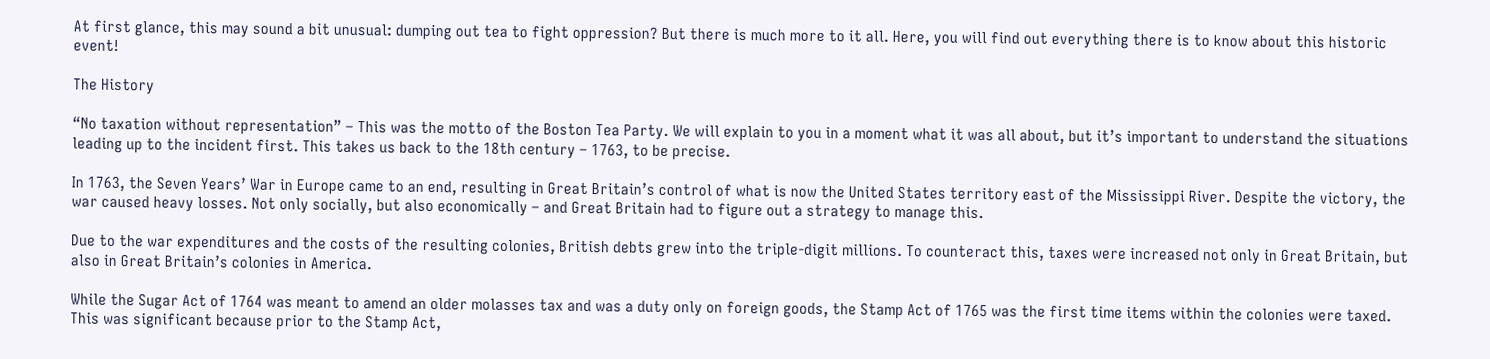At first glance, this may sound a bit unusual: dumping out tea to fight oppression? But there is much more to it all. Here, you will find out everything there is to know about this historic event!

The History

“No taxation without representation” – This was the motto of the Boston Tea Party. We will explain to you in a moment what it was all about, but it’s important to understand the situations leading up to the incident first. This takes us back to the 18th century – 1763, to be precise.

In 1763, the Seven Years’ War in Europe came to an end, resulting in Great Britain’s control of what is now the United States territory east of the Mississippi River. Despite the victory, the war caused heavy losses. Not only socially, but also economically – and Great Britain had to figure out a strategy to manage this.

Due to the war expenditures and the costs of the resulting colonies, British debts grew into the triple-digit millions. To counteract this, taxes were increased not only in Great Britain, but also in Great Britain’s colonies in America.

While the Sugar Act of 1764 was meant to amend an older molasses tax and was a duty only on foreign goods, the Stamp Act of 1765 was the first time items within the colonies were taxed. This was significant because prior to the Stamp Act,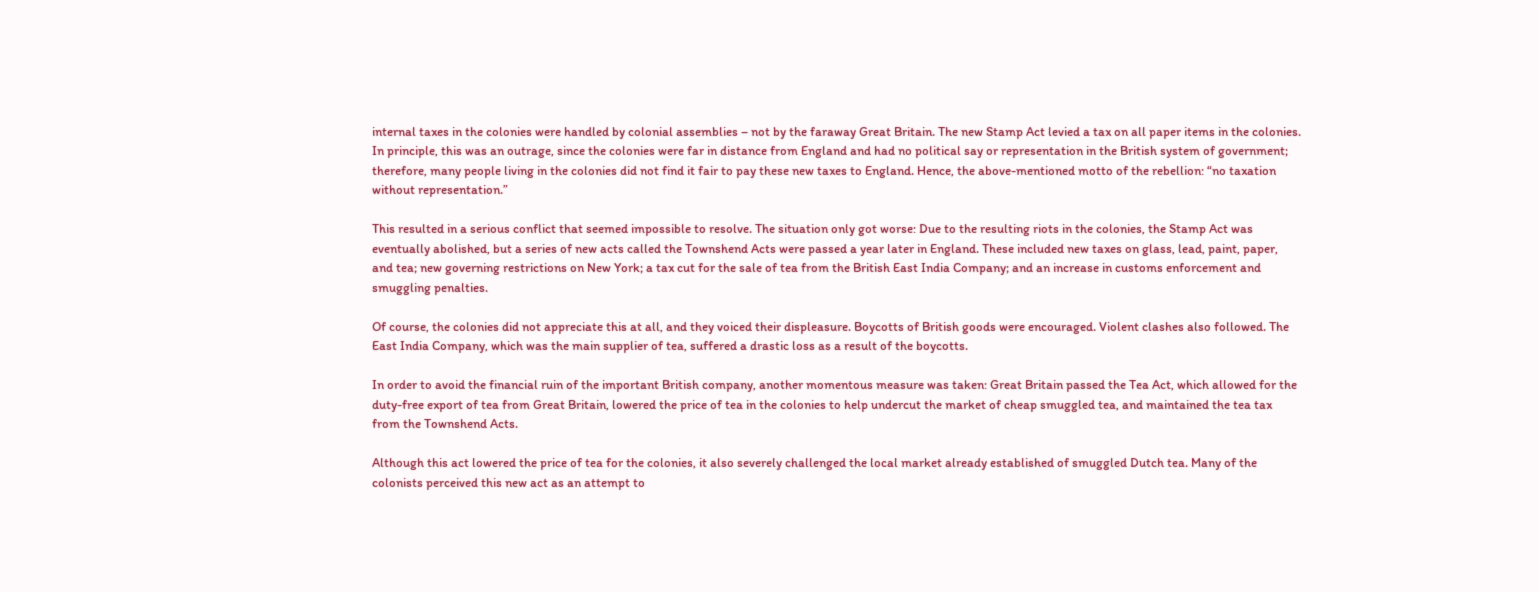internal taxes in the colonies were handled by colonial assemblies – not by the faraway Great Britain. The new Stamp Act levied a tax on all paper items in the colonies. In principle, this was an outrage, since the colonies were far in distance from England and had no political say or representation in the British system of government; therefore, many people living in the colonies did not find it fair to pay these new taxes to England. Hence, the above-mentioned motto of the rebellion: “no taxation without representation.”

This resulted in a serious conflict that seemed impossible to resolve. The situation only got worse: Due to the resulting riots in the colonies, the Stamp Act was eventually abolished, but a series of new acts called the Townshend Acts were passed a year later in England. These included new taxes on glass, lead, paint, paper, and tea; new governing restrictions on New York; a tax cut for the sale of tea from the British East India Company; and an increase in customs enforcement and smuggling penalties.

Of course, the colonies did not appreciate this at all, and they voiced their displeasure. Boycotts of British goods were encouraged. Violent clashes also followed. The East India Company, which was the main supplier of tea, suffered a drastic loss as a result of the boycotts.

In order to avoid the financial ruin of the important British company, another momentous measure was taken: Great Britain passed the Tea Act, which allowed for the duty-free export of tea from Great Britain, lowered the price of tea in the colonies to help undercut the market of cheap smuggled tea, and maintained the tea tax from the Townshend Acts.

Although this act lowered the price of tea for the colonies, it also severely challenged the local market already established of smuggled Dutch tea. Many of the colonists perceived this new act as an attempt to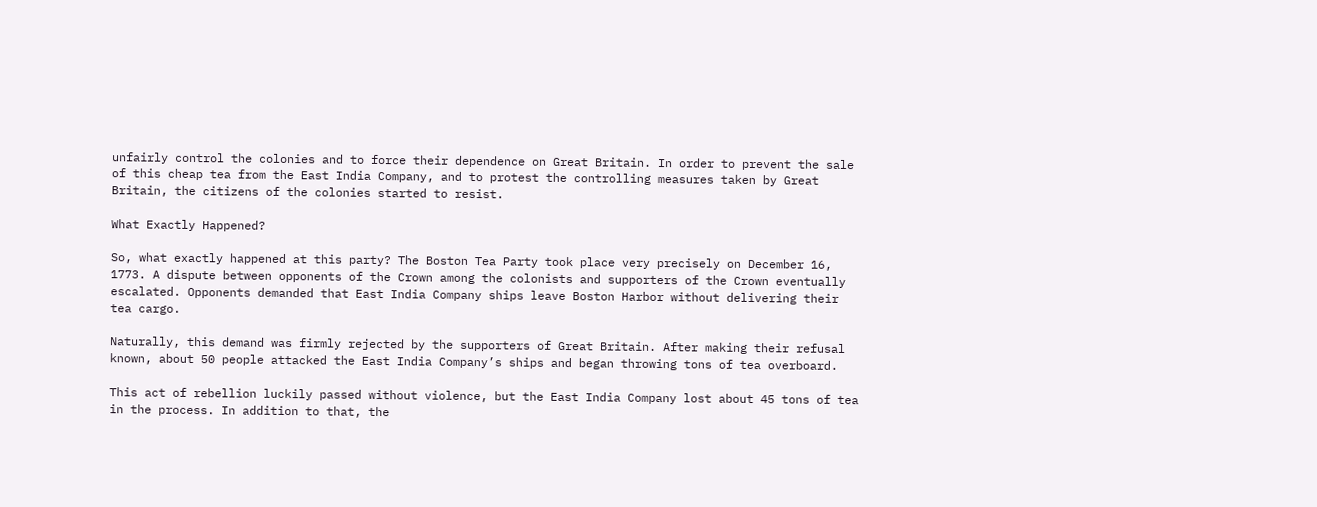unfairly control the colonies and to force their dependence on Great Britain. In order to prevent the sale of this cheap tea from the East India Company, and to protest the controlling measures taken by Great Britain, the citizens of the colonies started to resist.

What Exactly Happened?

So, what exactly happened at this party? The Boston Tea Party took place very precisely on December 16, 1773. A dispute between opponents of the Crown among the colonists and supporters of the Crown eventually escalated. Opponents demanded that East India Company ships leave Boston Harbor without delivering their tea cargo.

Naturally, this demand was firmly rejected by the supporters of Great Britain. After making their refusal known, about 50 people attacked the East India Company’s ships and began throwing tons of tea overboard.

This act of rebellion luckily passed without violence, but the East India Company lost about 45 tons of tea in the process. In addition to that, the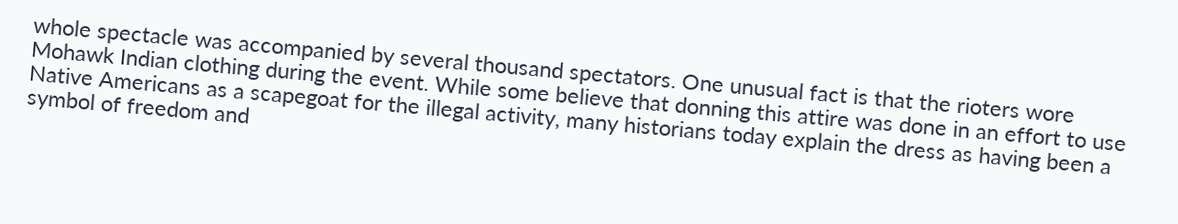whole spectacle was accompanied by several thousand spectators. One unusual fact is that the rioters wore Mohawk Indian clothing during the event. While some believe that donning this attire was done in an effort to use Native Americans as a scapegoat for the illegal activity, many historians today explain the dress as having been a symbol of freedom and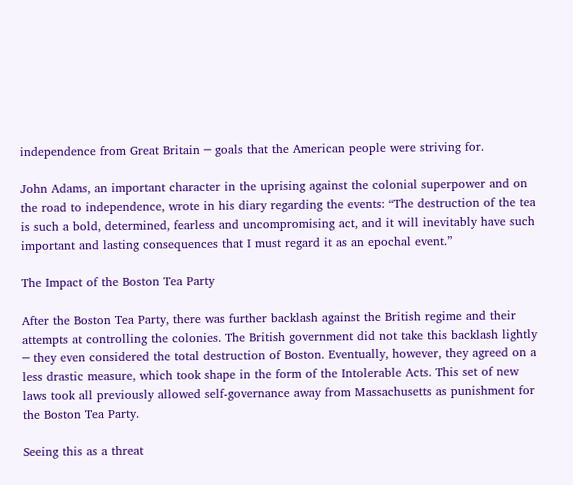independence from Great Britain ─ goals that the American people were striving for.

John Adams, an important character in the uprising against the colonial superpower and on the road to independence, wrote in his diary regarding the events: “The destruction of the tea is such a bold, determined, fearless and uncompromising act, and it will inevitably have such important and lasting consequences that I must regard it as an epochal event.”

The Impact of the Boston Tea Party

After the Boston Tea Party, there was further backlash against the British regime and their attempts at controlling the colonies. The British government did not take this backlash lightly ─ they even considered the total destruction of Boston. Eventually, however, they agreed on a less drastic measure, which took shape in the form of the Intolerable Acts. This set of new laws took all previously allowed self-governance away from Massachusetts as punishment for the Boston Tea Party.

Seeing this as a threat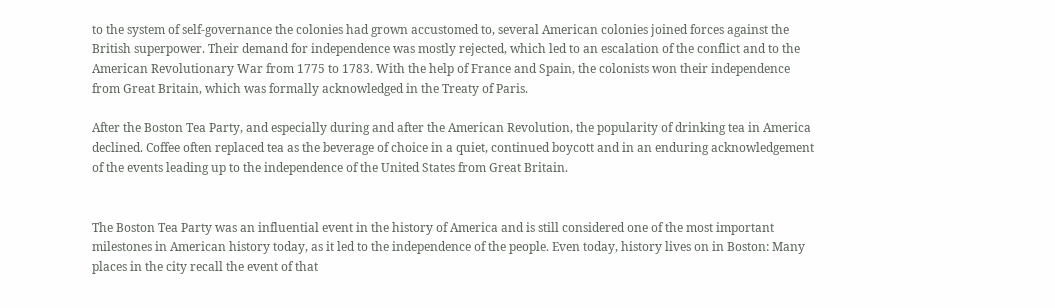to the system of self-governance the colonies had grown accustomed to, several American colonies joined forces against the British superpower. Their demand for independence was mostly rejected, which led to an escalation of the conflict and to the American Revolutionary War from 1775 to 1783. With the help of France and Spain, the colonists won their independence from Great Britain, which was formally acknowledged in the Treaty of Paris.

After the Boston Tea Party, and especially during and after the American Revolution, the popularity of drinking tea in America declined. Coffee often replaced tea as the beverage of choice in a quiet, continued boycott and in an enduring acknowledgement of the events leading up to the independence of the United States from Great Britain.


The Boston Tea Party was an influential event in the history of America and is still considered one of the most important milestones in American history today, as it led to the independence of the people. Even today, history lives on in Boston: Many places in the city recall the event of that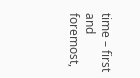time – first and foremost,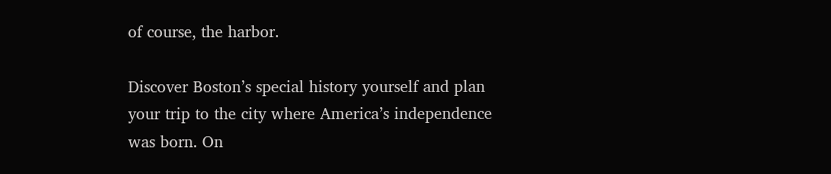of course, the harbor.

Discover Boston’s special history yourself and plan your trip to the city where America’s independence was born. On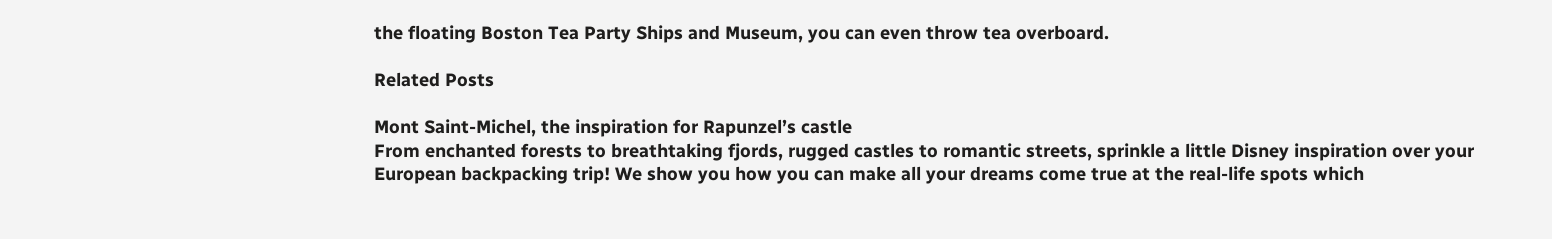the floating Boston Tea Party Ships and Museum, you can even throw tea overboard.

Related Posts

Mont Saint-Michel, the inspiration for Rapunzel’s castle
From enchanted forests to breathtaking fjords, rugged castles to romantic streets, sprinkle a little Disney inspiration over your European backpacking trip! We show you how you can make all your dreams come true at the real-life spots which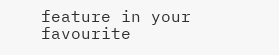feature in your favourite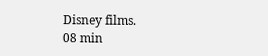Disney films.
08 min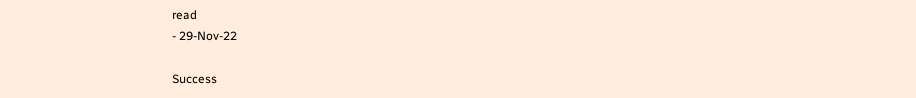read
- 29-Nov-22

Success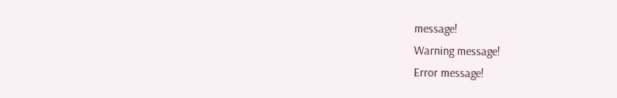message!
Warning message!
Error message!